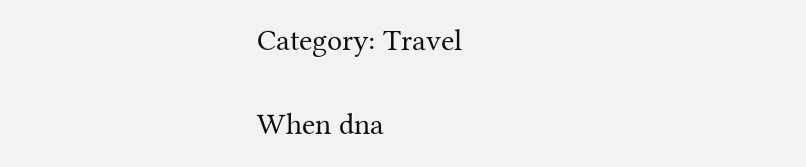Category: Travel

When dna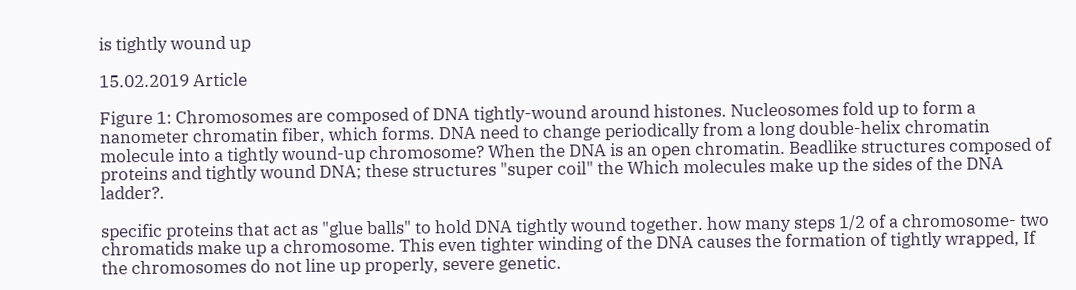is tightly wound up

15.02.2019 Article

Figure 1: Chromosomes are composed of DNA tightly-wound around histones. Nucleosomes fold up to form a nanometer chromatin fiber, which forms. DNA need to change periodically from a long double-helix chromatin molecule into a tightly wound-up chromosome? When the DNA is an open chromatin. Beadlike structures composed of proteins and tightly wound DNA; these structures "super coil" the Which molecules make up the sides of the DNA ladder?.

specific proteins that act as "glue balls" to hold DNA tightly wound together. how many steps 1/2 of a chromosome- two chromatids make up a chromosome. This even tighter winding of the DNA causes the formation of tightly wrapped, If the chromosomes do not line up properly, severe genetic.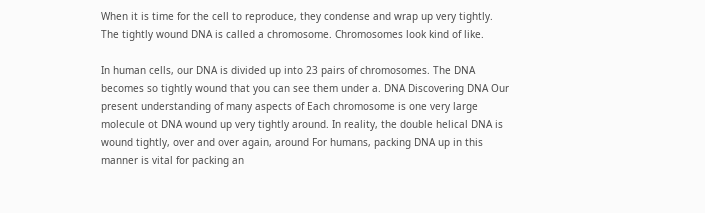When it is time for the cell to reproduce, they condense and wrap up very tightly. The tightly wound DNA is called a chromosome. Chromosomes look kind of like.

In human cells, our DNA is divided up into 23 pairs of chromosomes. The DNA becomes so tightly wound that you can see them under a. DNA Discovering DNA Our present understanding of many aspects of Each chromosome is one very large molecule ot DNA wound up very tightly around. In reality, the double helical DNA is wound tightly, over and over again, around For humans, packing DNA up in this manner is vital for packing an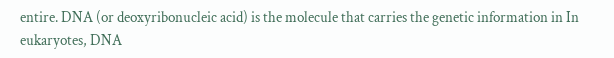entire. DNA (or deoxyribonucleic acid) is the molecule that carries the genetic information in In eukaryotes, DNA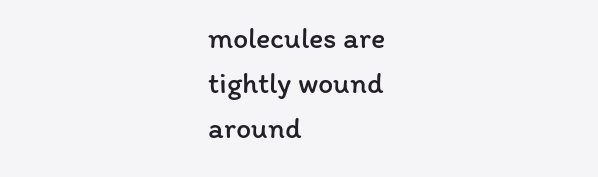molecules are tightly wound around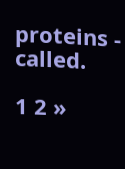proteins - called.

1 2 »